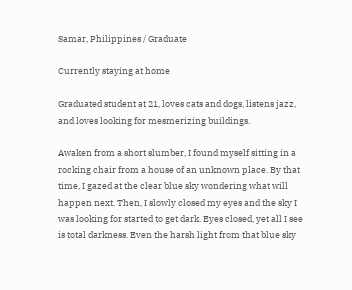Samar, Philippines / Graduate

Currently staying at home

Graduated student at 21, loves cats and dogs, listens jazz, and loves looking for mesmerizing buildings.

Awaken from a short slumber, I found myself sitting in a rocking chair from a house of an unknown place. By that time, I gazed at the clear blue sky wondering what will happen next. Then, I slowly closed my eyes and the sky I was looking for started to get dark. Eyes closed, yet all I see is total darkness. Even the harsh light from that blue sky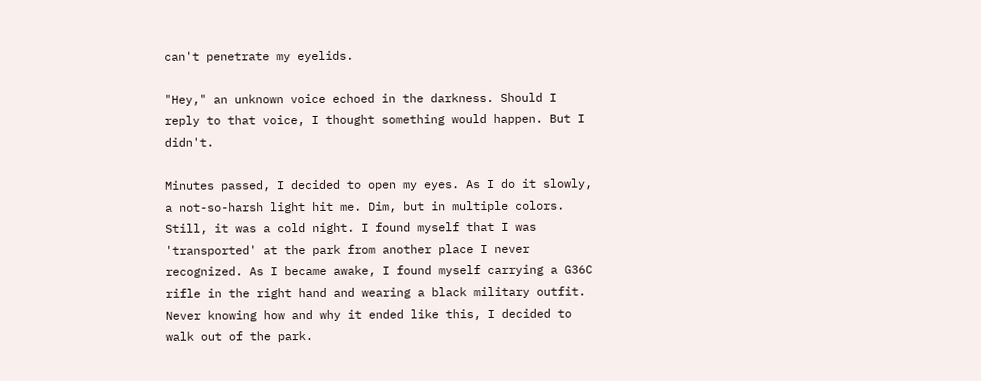can't penetrate my eyelids.

"Hey," an unknown voice echoed in the darkness. Should I reply to that voice, I thought something would happen. But I didn't.

Minutes passed, I decided to open my eyes. As I do it slowly, a not-so-harsh light hit me. Dim, but in multiple colors. Still, it was a cold night. I found myself that I was 'transported' at the park from another place I never recognized. As I became awake, I found myself carrying a G36C rifle in the right hand and wearing a black military outfit. Never knowing how and why it ended like this, I decided to walk out of the park.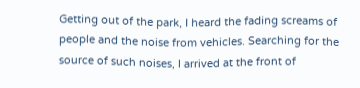Getting out of the park, I heard the fading screams of people and the noise from vehicles. Searching for the source of such noises, I arrived at the front of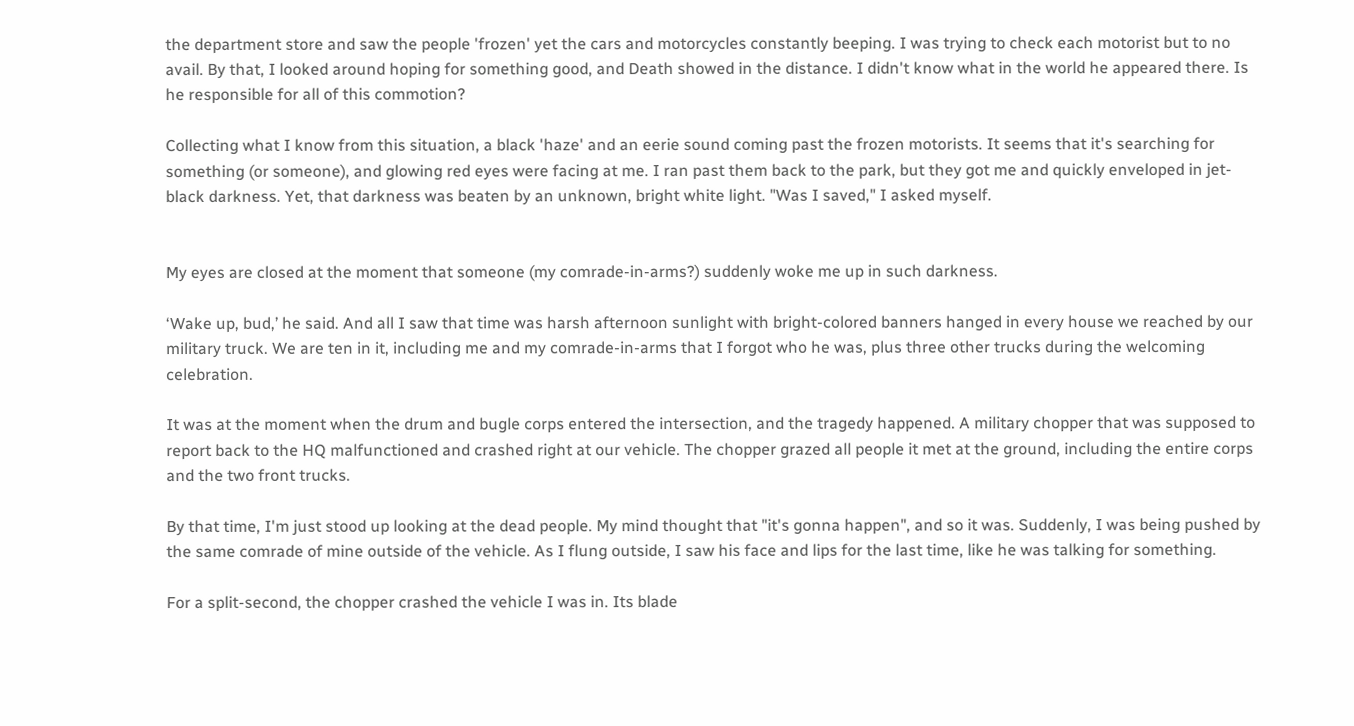the department store and saw the people 'frozen' yet the cars and motorcycles constantly beeping. I was trying to check each motorist but to no avail. By that, I looked around hoping for something good, and Death showed in the distance. I didn't know what in the world he appeared there. Is he responsible for all of this commotion?

Collecting what I know from this situation, a black 'haze' and an eerie sound coming past the frozen motorists. It seems that it's searching for something (or someone), and glowing red eyes were facing at me. I ran past them back to the park, but they got me and quickly enveloped in jet-black darkness. Yet, that darkness was beaten by an unknown, bright white light. "Was I saved," I asked myself.


My eyes are closed at the moment that someone (my comrade-in-arms?) suddenly woke me up in such darkness.

‘Wake up, bud,’ he said. And all I saw that time was harsh afternoon sunlight with bright-colored banners hanged in every house we reached by our military truck. We are ten in it, including me and my comrade-in-arms that I forgot who he was, plus three other trucks during the welcoming celebration.

It was at the moment when the drum and bugle corps entered the intersection, and the tragedy happened. A military chopper that was supposed to report back to the HQ malfunctioned and crashed right at our vehicle. The chopper grazed all people it met at the ground, including the entire corps and the two front trucks.

By that time, I'm just stood up looking at the dead people. My mind thought that "it's gonna happen", and so it was. Suddenly, I was being pushed by the same comrade of mine outside of the vehicle. As I flung outside, I saw his face and lips for the last time, like he was talking for something.

For a split-second, the chopper crashed the vehicle I was in. Its blade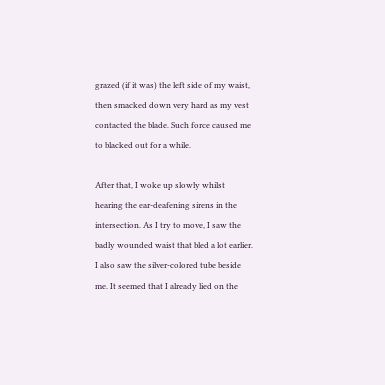grazed (if it was) the left side of my waist, then smacked down very hard as my vest contacted the blade. Such force caused me to blacked out for a while.

After that, I woke up slowly whilst hearing the ear-deafening sirens in the intersection. As I try to move, I saw the badly wounded waist that bled a lot earlier. I also saw the silver-colored tube beside me. It seemed that I already lied on the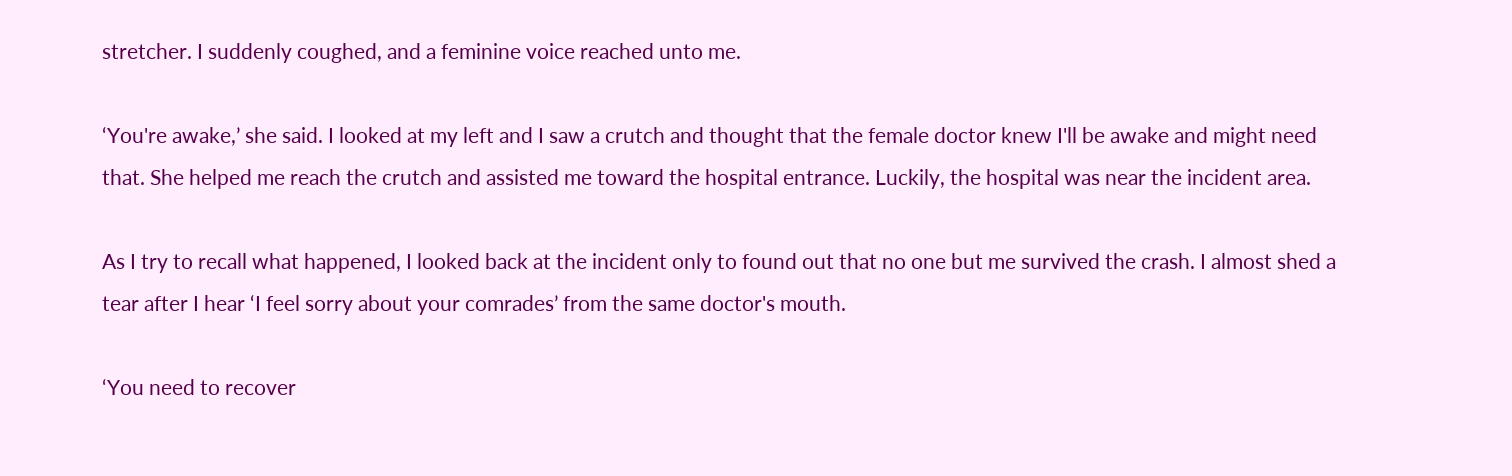stretcher. I suddenly coughed, and a feminine voice reached unto me.

‘You're awake,’ she said. I looked at my left and I saw a crutch and thought that the female doctor knew I'll be awake and might need that. She helped me reach the crutch and assisted me toward the hospital entrance. Luckily, the hospital was near the incident area.

As I try to recall what happened, I looked back at the incident only to found out that no one but me survived the crash. I almost shed a tear after I hear ‘I feel sorry about your comrades’ from the same doctor's mouth.

‘You need to recover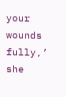your wounds fully,’ she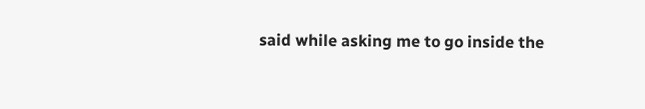said while asking me to go inside the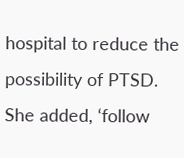hospital to reduce the possibility of PTSD. She added, ‘follow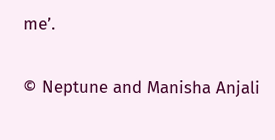me’.

© Neptune and Manisha Anjali